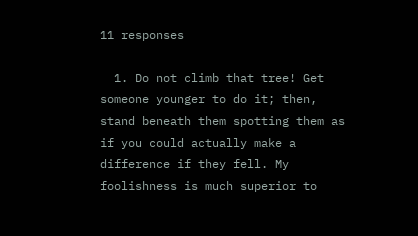11 responses

  1. Do not climb that tree! Get someone younger to do it; then, stand beneath them spotting them as if you could actually make a difference if they fell. My foolishness is much superior to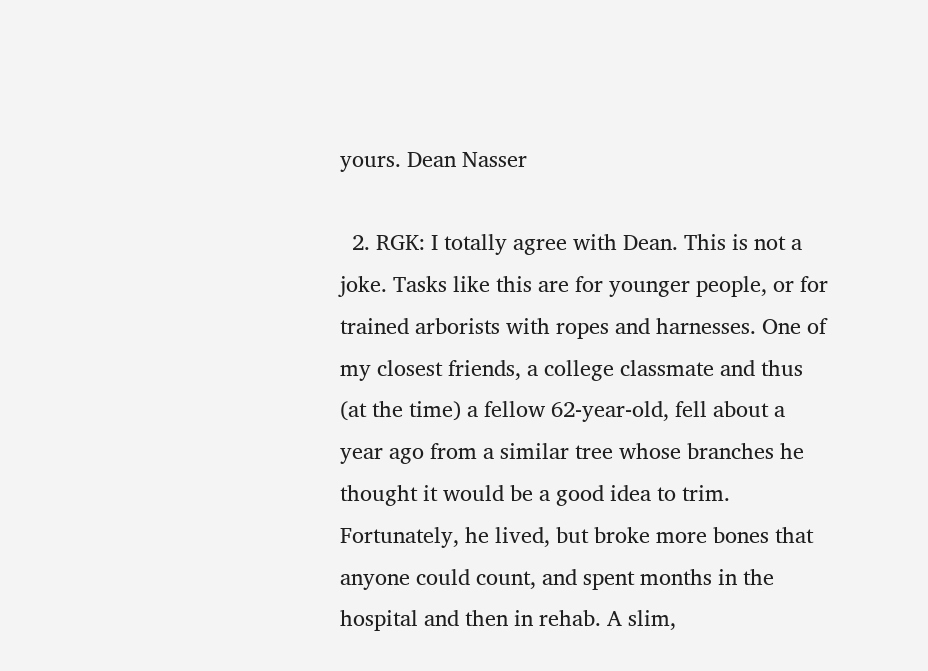yours. Dean Nasser

  2. RGK: I totally agree with Dean. This is not a joke. Tasks like this are for younger people, or for trained arborists with ropes and harnesses. One of my closest friends, a college classmate and thus (at the time) a fellow 62-year-old, fell about a year ago from a similar tree whose branches he thought it would be a good idea to trim. Fortunately, he lived, but broke more bones that anyone could count, and spent months in the hospital and then in rehab. A slim,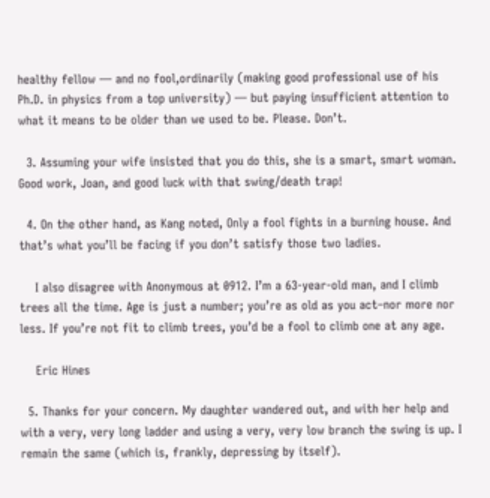healthy fellow — and no fool,ordinarily (making good professional use of his Ph.D. in physics from a top university) — but paying insufficient attention to what it means to be older than we used to be. Please. Don’t.

  3. Assuming your wife insisted that you do this, she is a smart, smart woman. Good work, Joan, and good luck with that swing/death trap!

  4. On the other hand, as Kang noted, Only a fool fights in a burning house. And that’s what you’ll be facing if you don’t satisfy those two ladies.

    I also disagree with Anonymous at 0912. I’m a 63-year-old man, and I climb trees all the time. Age is just a number; you’re as old as you act–nor more nor less. If you’re not fit to climb trees, you’d be a fool to climb one at any age.

    Eric Hines

  5. Thanks for your concern. My daughter wandered out, and with her help and with a very, very long ladder and using a very, very low branch the swing is up. I remain the same (which is, frankly, depressing by itself).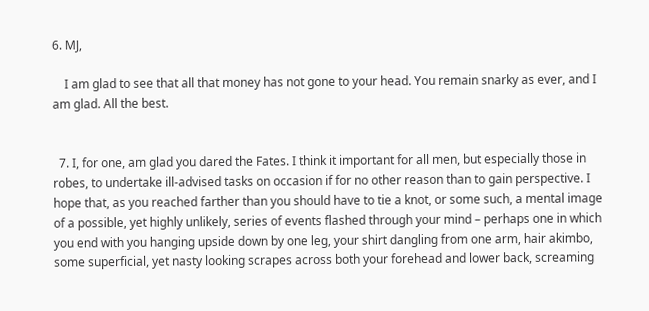6. MJ,

    I am glad to see that all that money has not gone to your head. You remain snarky as ever, and I am glad. All the best.


  7. I, for one, am glad you dared the Fates. I think it important for all men, but especially those in robes, to undertake ill-advised tasks on occasion if for no other reason than to gain perspective. I hope that, as you reached farther than you should have to tie a knot, or some such, a mental image of a possible, yet highly unlikely, series of events flashed through your mind – perhaps one in which you end with you hanging upside down by one leg, your shirt dangling from one arm, hair akimbo, some superficial, yet nasty looking scrapes across both your forehead and lower back, screaming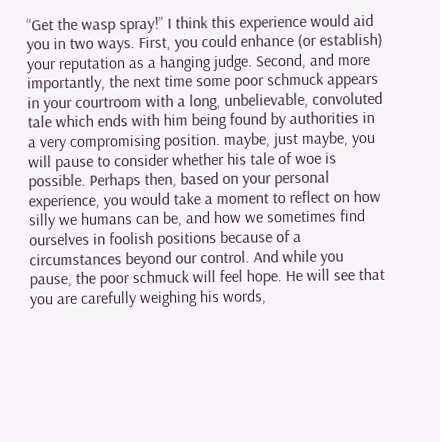“Get the wasp spray!” I think this experience would aid you in two ways. First, you could enhance (or establish) your reputation as a hanging judge. Second, and more importantly, the next time some poor schmuck appears in your courtroom with a long, unbelievable, convoluted tale which ends with him being found by authorities in a very compromising position. maybe, just maybe, you will pause to consider whether his tale of woe is possible. Perhaps then, based on your personal experience, you would take a moment to reflect on how silly we humans can be, and how we sometimes find ourselves in foolish positions because of a circumstances beyond our control. And while you pause, the poor schmuck will feel hope. He will see that you are carefully weighing his words,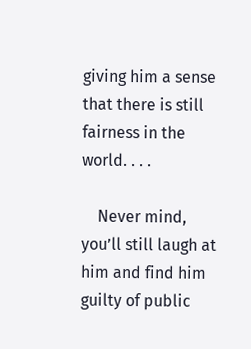giving him a sense that there is still fairness in the world. . . .

    Never mind, you’ll still laugh at him and find him guilty of public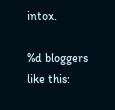intox.

%d bloggers like this: